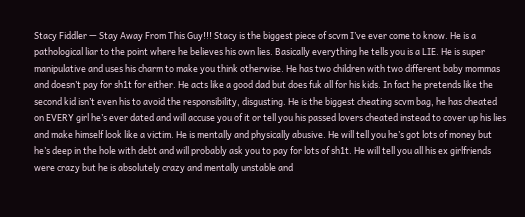Stacy Fiddler — Stay Away From This Guy!!! Stacy is the biggest piece of scvm I’ve ever come to know. He is a pathological liar to the point where he believes his own lies. Basically everything he tells you is a LIE. He is super manipulative and uses his charm to make you think otherwise. He has two children with two different baby mommas and doesn’t pay for sh1t for either. He acts like a good dad but does fuk all for his kids. In fact he pretends like the second kid isn’t even his to avoid the responsibility, disgusting. He is the biggest cheating scvm bag, he has cheated on EVERY girl he’s ever dated and will accuse you of it or tell you his passed lovers cheated instead to cover up his lies and make himself look like a victim. He is mentally and physically abusive. He will tell you he’s got lots of money but he’s deep in the hole with debt and will probably ask you to pay for lots of sh1t. He will tell you all his ex girlfriends were crazy but he is absolutely crazy and mentally unstable and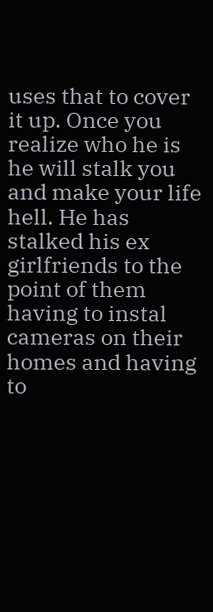uses that to cover it up. Once you realize who he is he will stalk you and make your life hell. He has stalked his ex girlfriends to the point of them having to instal cameras on their homes and having to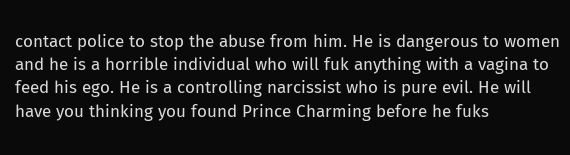contact police to stop the abuse from him. He is dangerous to women and he is a horrible individual who will fuk anything with a vagina to feed his ego. He is a controlling narcissist who is pure evil. He will have you thinking you found Prince Charming before he fuks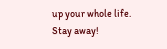up your whole life. Stay away!